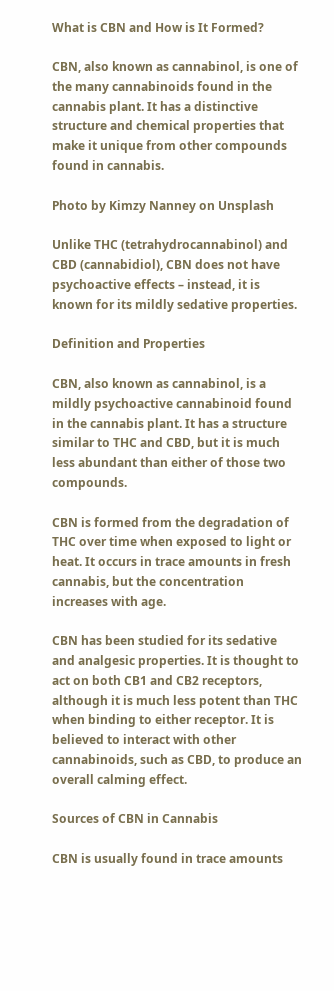What is CBN and How is It Formed?

CBN, also known as cannabinol, is one of the many cannabinoids found in the cannabis plant. It has a distinctive structure and chemical properties that make it unique from other compounds found in cannabis.

Photo by Kimzy Nanney on Unsplash

Unlike THC (tetrahydrocannabinol) and CBD (cannabidiol), CBN does not have psychoactive effects – instead, it is known for its mildly sedative properties.

Definition and Properties

CBN, also known as cannabinol, is a mildly psychoactive cannabinoid found in the cannabis plant. It has a structure similar to THC and CBD, but it is much less abundant than either of those two compounds.

CBN is formed from the degradation of THC over time when exposed to light or heat. It occurs in trace amounts in fresh cannabis, but the concentration increases with age.

CBN has been studied for its sedative and analgesic properties. It is thought to act on both CB1 and CB2 receptors, although it is much less potent than THC when binding to either receptor. It is believed to interact with other cannabinoids, such as CBD, to produce an overall calming effect.

Sources of CBN in Cannabis

CBN is usually found in trace amounts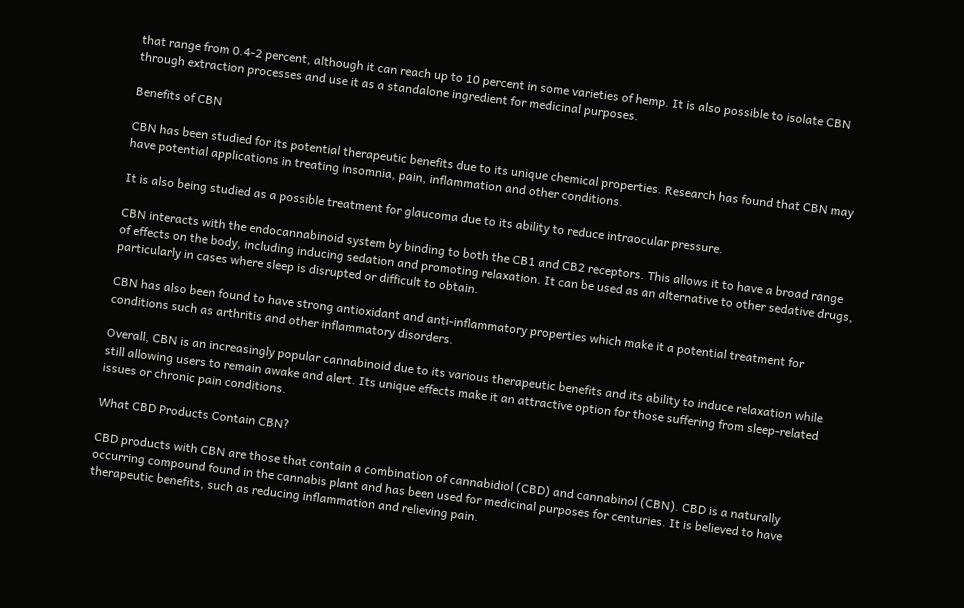that range from 0.4-2 percent, although it can reach up to 10 percent in some varieties of hemp. It is also possible to isolate CBN through extraction processes and use it as a standalone ingredient for medicinal purposes.

Benefits of CBN

CBN has been studied for its potential therapeutic benefits due to its unique chemical properties. Research has found that CBN may have potential applications in treating insomnia, pain, inflammation and other conditions.

It is also being studied as a possible treatment for glaucoma due to its ability to reduce intraocular pressure.

CBN interacts with the endocannabinoid system by binding to both the CB1 and CB2 receptors. This allows it to have a broad range of effects on the body, including inducing sedation and promoting relaxation. It can be used as an alternative to other sedative drugs, particularly in cases where sleep is disrupted or difficult to obtain.

CBN has also been found to have strong antioxidant and anti-inflammatory properties which make it a potential treatment for conditions such as arthritis and other inflammatory disorders.

Overall, CBN is an increasingly popular cannabinoid due to its various therapeutic benefits and its ability to induce relaxation while still allowing users to remain awake and alert. Its unique effects make it an attractive option for those suffering from sleep-related issues or chronic pain conditions.

What CBD Products Contain CBN?

CBD products with CBN are those that contain a combination of cannabidiol (CBD) and cannabinol (CBN). CBD is a naturally occurring compound found in the cannabis plant and has been used for medicinal purposes for centuries. It is believed to have therapeutic benefits, such as reducing inflammation and relieving pain.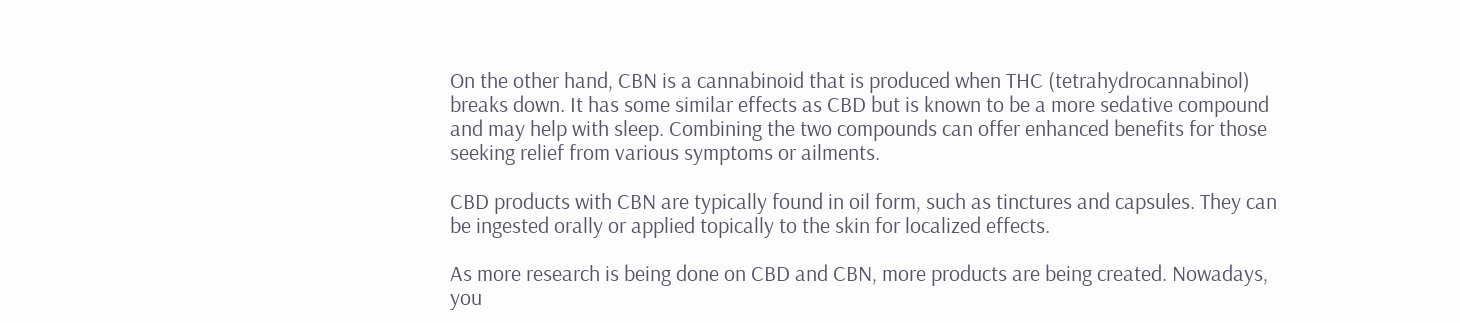On the other hand, CBN is a cannabinoid that is produced when THC (tetrahydrocannabinol) breaks down. It has some similar effects as CBD but is known to be a more sedative compound and may help with sleep. Combining the two compounds can offer enhanced benefits for those seeking relief from various symptoms or ailments.

CBD products with CBN are typically found in oil form, such as tinctures and capsules. They can be ingested orally or applied topically to the skin for localized effects.

As more research is being done on CBD and CBN, more products are being created. Nowadays, you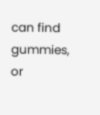can find gummies, or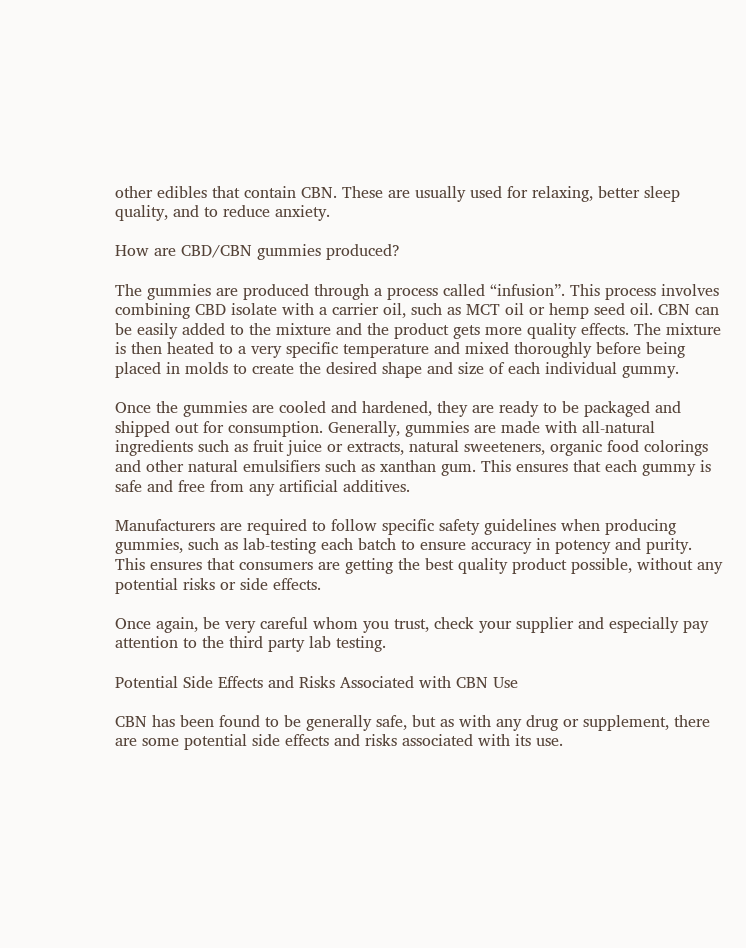other edibles that contain CBN. These are usually used for relaxing, better sleep quality, and to reduce anxiety.

How are CBD/CBN gummies produced?

The gummies are produced through a process called “infusion”. This process involves combining CBD isolate with a carrier oil, such as MCT oil or hemp seed oil. CBN can be easily added to the mixture and the product gets more quality effects. The mixture is then heated to a very specific temperature and mixed thoroughly before being placed in molds to create the desired shape and size of each individual gummy.

Once the gummies are cooled and hardened, they are ready to be packaged and shipped out for consumption. Generally, gummies are made with all-natural ingredients such as fruit juice or extracts, natural sweeteners, organic food colorings and other natural emulsifiers such as xanthan gum. This ensures that each gummy is safe and free from any artificial additives.

Manufacturers are required to follow specific safety guidelines when producing gummies, such as lab-testing each batch to ensure accuracy in potency and purity. This ensures that consumers are getting the best quality product possible, without any potential risks or side effects.

Once again, be very careful whom you trust, check your supplier and especially pay attention to the third party lab testing.

Potential Side Effects and Risks Associated with CBN Use

CBN has been found to be generally safe, but as with any drug or supplement, there are some potential side effects and risks associated with its use.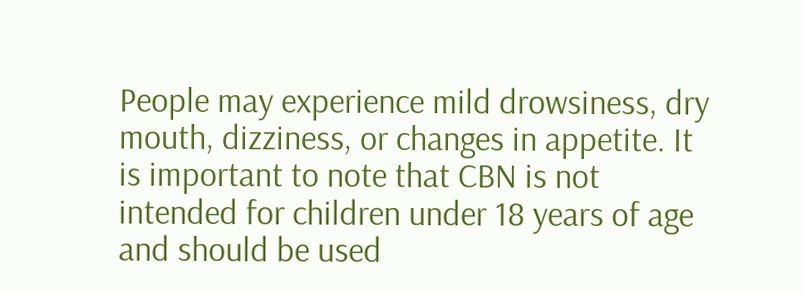People may experience mild drowsiness, dry mouth, dizziness, or changes in appetite. It is important to note that CBN is not intended for children under 18 years of age and should be used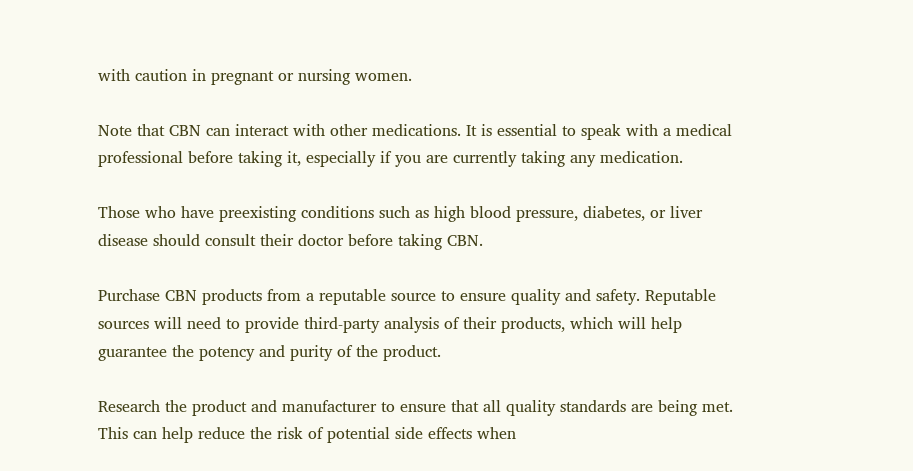with caution in pregnant or nursing women.

Note that CBN can interact with other medications. It is essential to speak with a medical professional before taking it, especially if you are currently taking any medication.

Those who have preexisting conditions such as high blood pressure, diabetes, or liver disease should consult their doctor before taking CBN.

Purchase CBN products from a reputable source to ensure quality and safety. Reputable sources will need to provide third-party analysis of their products, which will help guarantee the potency and purity of the product.

Research the product and manufacturer to ensure that all quality standards are being met. This can help reduce the risk of potential side effects when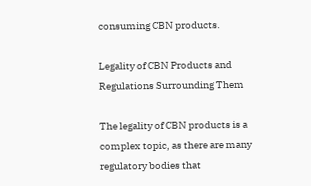consuming CBN products.

Legality of CBN Products and Regulations Surrounding Them

The legality of CBN products is a complex topic, as there are many regulatory bodies that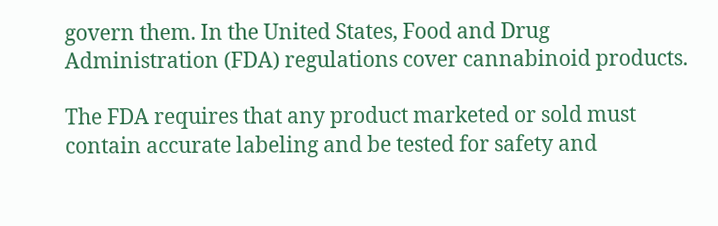govern them. In the United States, Food and Drug Administration (FDA) regulations cover cannabinoid products.

The FDA requires that any product marketed or sold must contain accurate labeling and be tested for safety and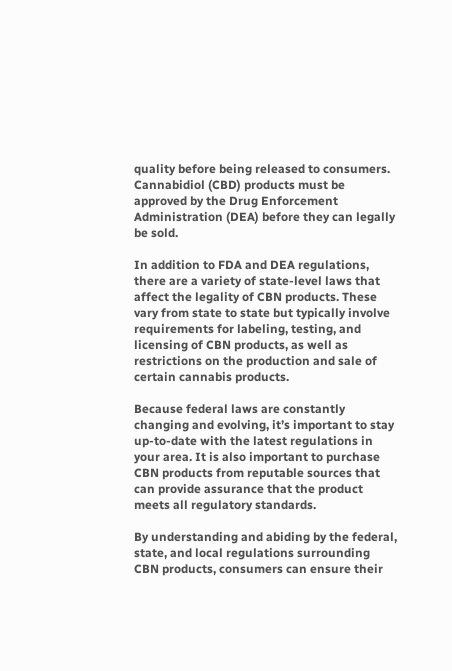quality before being released to consumers. Cannabidiol (CBD) products must be approved by the Drug Enforcement Administration (DEA) before they can legally be sold.

In addition to FDA and DEA regulations, there are a variety of state-level laws that affect the legality of CBN products. These vary from state to state but typically involve requirements for labeling, testing, and licensing of CBN products, as well as restrictions on the production and sale of certain cannabis products.

Because federal laws are constantly changing and evolving, it’s important to stay up-to-date with the latest regulations in your area. It is also important to purchase CBN products from reputable sources that can provide assurance that the product meets all regulatory standards.

By understanding and abiding by the federal, state, and local regulations surrounding CBN products, consumers can ensure their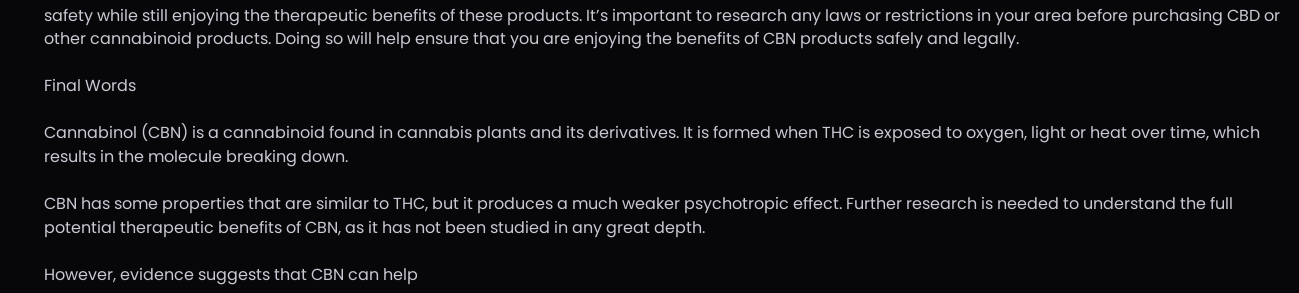safety while still enjoying the therapeutic benefits of these products. It’s important to research any laws or restrictions in your area before purchasing CBD or other cannabinoid products. Doing so will help ensure that you are enjoying the benefits of CBN products safely and legally.

Final Words

Cannabinol (CBN) is a cannabinoid found in cannabis plants and its derivatives. It is formed when THC is exposed to oxygen, light or heat over time, which results in the molecule breaking down.

CBN has some properties that are similar to THC, but it produces a much weaker psychotropic effect. Further research is needed to understand the full potential therapeutic benefits of CBN, as it has not been studied in any great depth.

However, evidence suggests that CBN can help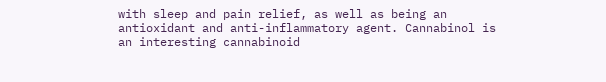with sleep and pain relief, as well as being an antioxidant and anti-inflammatory agent. Cannabinol is an interesting cannabinoid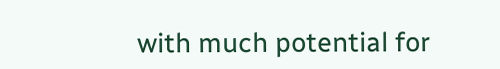with much potential for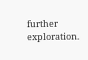further exploration.